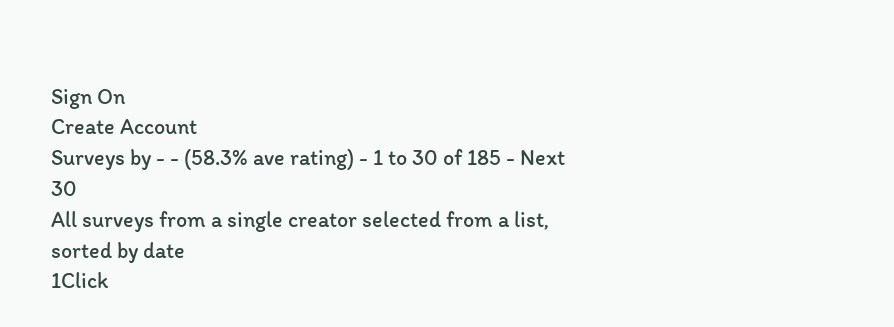Sign On
Create Account
Surveys by - - (58.3% ave rating) - 1 to 30 of 185 - Next 30
All surveys from a single creator selected from a list, sorted by date
1Click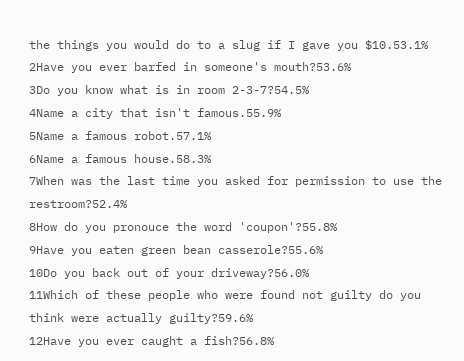the things you would do to a slug if I gave you $10.53.1%
2Have you ever barfed in someone's mouth?53.6%
3Do you know what is in room 2-3-7?54.5%
4Name a city that isn't famous.55.9%
5Name a famous robot.57.1%
6Name a famous house.58.3%
7When was the last time you asked for permission to use the restroom?52.4%
8How do you pronouce the word 'coupon'?55.8%
9Have you eaten green bean casserole?55.6%
10Do you back out of your driveway?56.0%
11Which of these people who were found not guilty do you think were actually guilty?59.6%
12Have you ever caught a fish?56.8%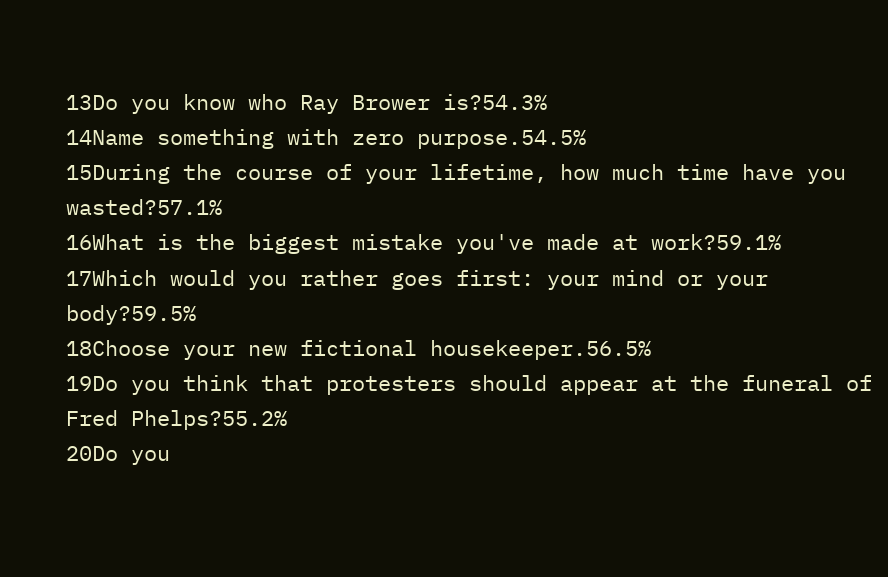13Do you know who Ray Brower is?54.3%
14Name something with zero purpose.54.5%
15During the course of your lifetime, how much time have you wasted?57.1%
16What is the biggest mistake you've made at work?59.1%
17Which would you rather goes first: your mind or your body?59.5%
18Choose your new fictional housekeeper.56.5%
19Do you think that protesters should appear at the funeral of Fred Phelps?55.2%
20Do you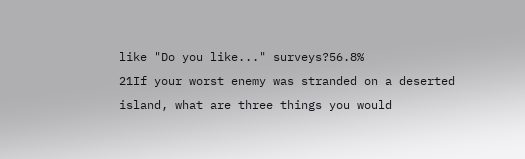like "Do you like..." surveys?56.8%
21If your worst enemy was stranded on a deserted island, what are three things you would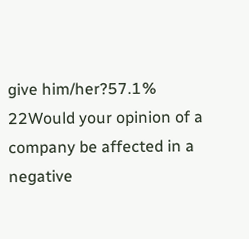give him/her?57.1%
22Would your opinion of a company be affected in a negative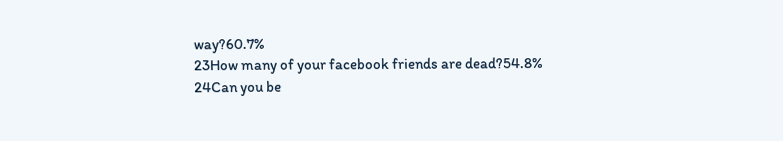way?60.7%
23How many of your facebook friends are dead?54.8%
24Can you be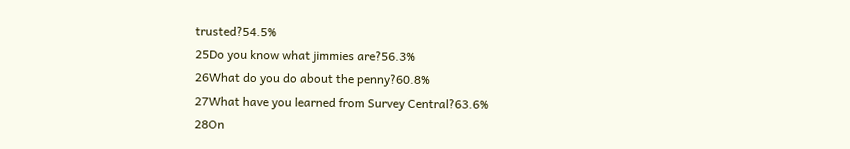trusted?54.5%
25Do you know what jimmies are?56.3%
26What do you do about the penny?60.8%
27What have you learned from Survey Central?63.6%
28On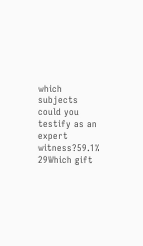which subjects could you testify as an expert witness?59.1%
29Which gift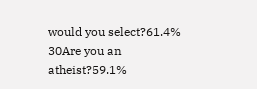would you select?61.4%
30Are you an atheist?59.1%